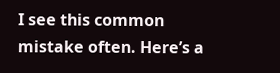I see this common mistake often. Here’s a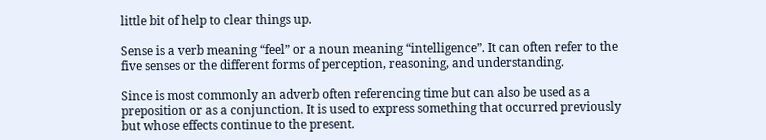little bit of help to clear things up.

Sense is a verb meaning “feel” or a noun meaning “intelligence”. It can often refer to the five senses or the different forms of perception, reasoning, and understanding.

Since is most commonly an adverb often referencing time but can also be used as a preposition or as a conjunction. It is used to express something that occurred previously but whose effects continue to the present.